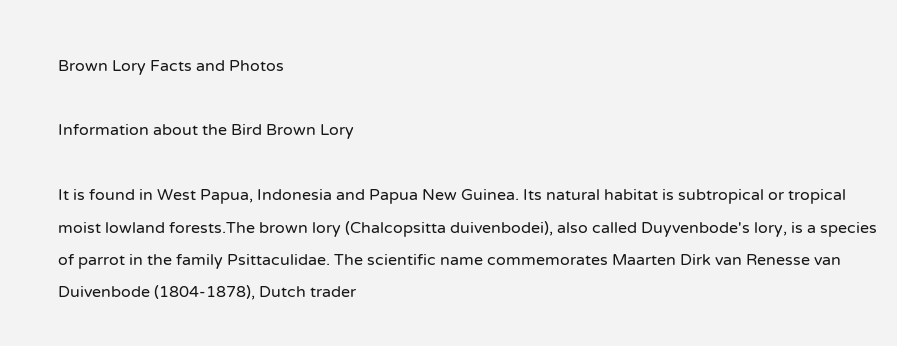Brown Lory Facts and Photos

Information about the Bird Brown Lory

It is found in West Papua, Indonesia and Papua New Guinea. Its natural habitat is subtropical or tropical moist lowland forests.The brown lory (Chalcopsitta duivenbodei), also called Duyvenbode's lory, is a species of parrot in the family Psittaculidae. The scientific name commemorates Maarten Dirk van Renesse van Duivenbode (1804-1878), Dutch trader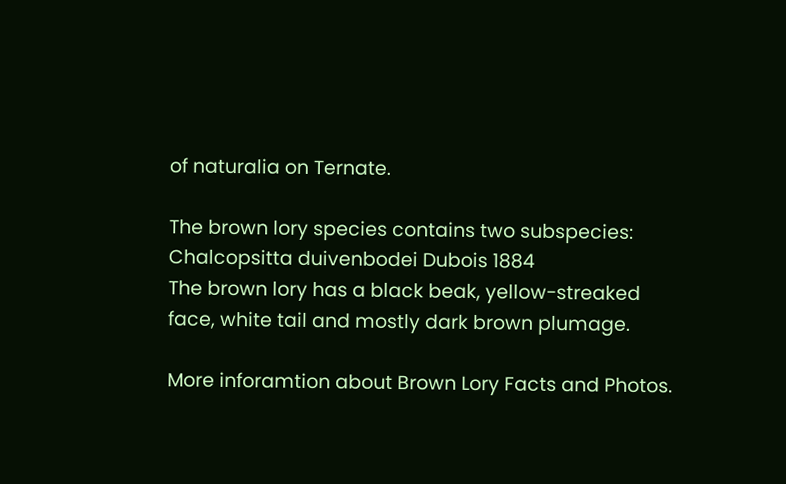of naturalia on Ternate.

The brown lory species contains two subspecies:
Chalcopsitta duivenbodei Dubois 1884
The brown lory has a black beak, yellow-streaked face, white tail and mostly dark brown plumage.

More inforamtion about Brown Lory Facts and Photos.